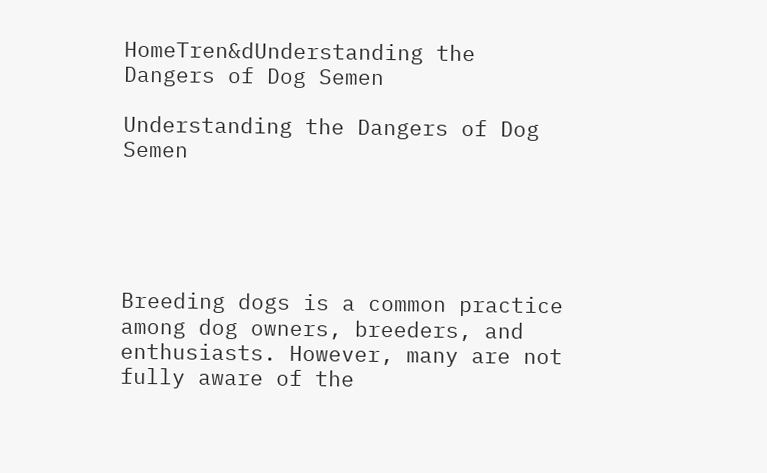HomeTren&dUnderstanding the Dangers of Dog Semen

Understanding the Dangers of Dog Semen





Breeding dogs is a common practice among dog owners, breeders, and enthusiasts. However, many are not fully aware of the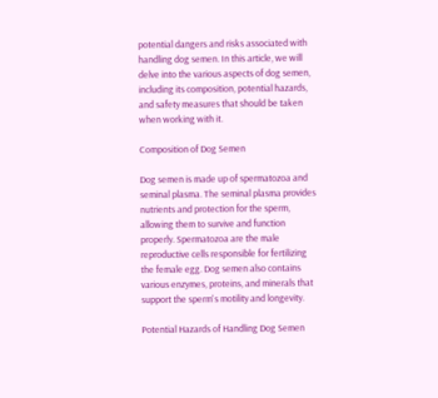potential dangers and risks associated with handling dog semen. In this article, we will delve into the various aspects of dog semen, including its composition, potential hazards, and safety measures that should be taken when working with it.

Composition of Dog Semen

Dog semen is made up of spermatozoa and seminal plasma. The seminal plasma provides nutrients and protection for the sperm, allowing them to survive and function properly. Spermatozoa are the male reproductive cells responsible for fertilizing the female egg. Dog semen also contains various enzymes, proteins, and minerals that support the sperm's motility and longevity.

Potential Hazards of Handling Dog Semen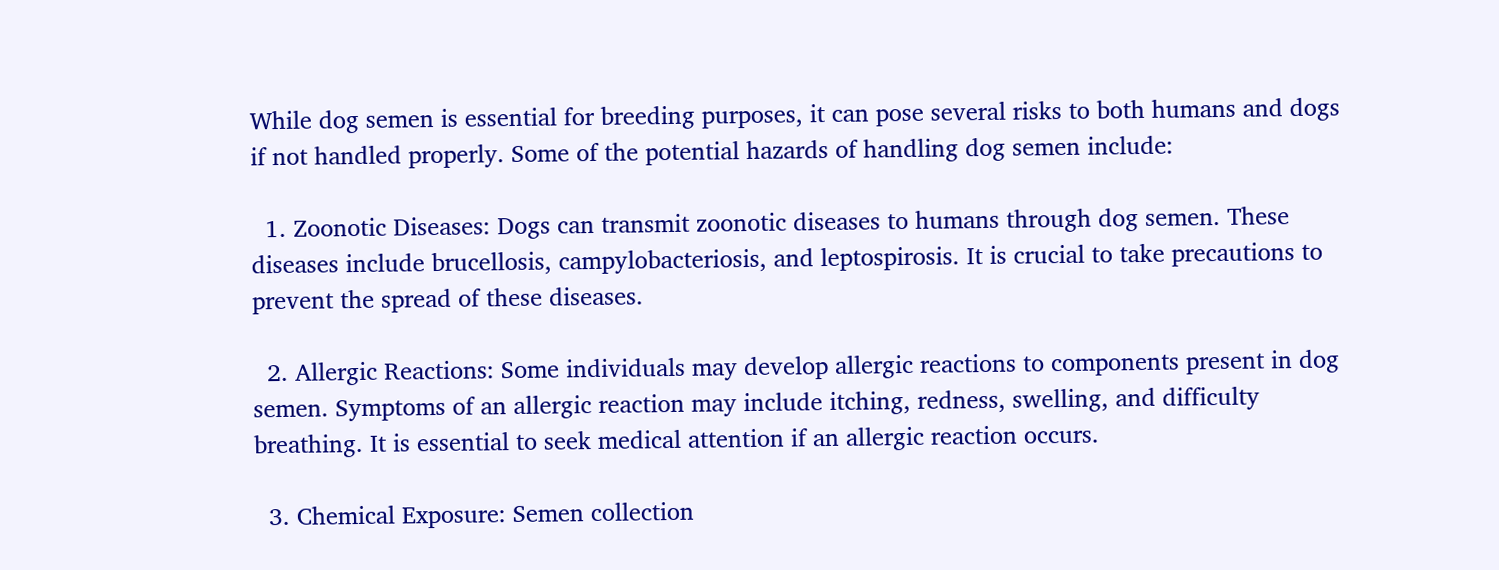While dog semen is essential for breeding purposes, it can pose several risks to both humans and dogs if not handled properly. Some of the potential hazards of handling dog semen include:

  1. Zoonotic Diseases: Dogs can transmit zoonotic diseases to humans through dog semen. These diseases include brucellosis, campylobacteriosis, and leptospirosis. It is crucial to take precautions to prevent the spread of these diseases.

  2. Allergic Reactions: Some individuals may develop allergic reactions to components present in dog semen. Symptoms of an allergic reaction may include itching, redness, swelling, and difficulty breathing. It is essential to seek medical attention if an allergic reaction occurs.

  3. Chemical Exposure: Semen collection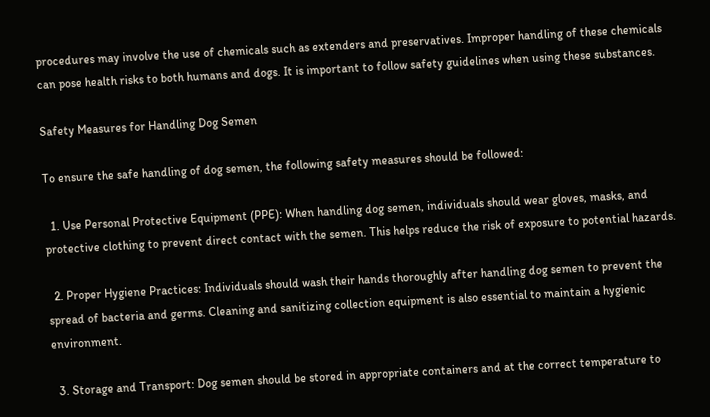procedures may involve the use of chemicals such as extenders and preservatives. Improper handling of these chemicals can pose health risks to both humans and dogs. It is important to follow safety guidelines when using these substances.

Safety Measures for Handling Dog Semen

To ensure the safe handling of dog semen, the following safety measures should be followed:

  1. Use Personal Protective Equipment (PPE): When handling dog semen, individuals should wear gloves, masks, and protective clothing to prevent direct contact with the semen. This helps reduce the risk of exposure to potential hazards.

  2. Proper Hygiene Practices: Individuals should wash their hands thoroughly after handling dog semen to prevent the spread of bacteria and germs. Cleaning and sanitizing collection equipment is also essential to maintain a hygienic environment.

  3. Storage and Transport: Dog semen should be stored in appropriate containers and at the correct temperature to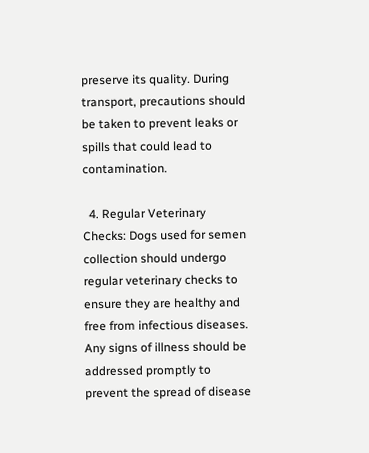preserve its quality. During transport, precautions should be taken to prevent leaks or spills that could lead to contamination.

  4. Regular Veterinary Checks: Dogs used for semen collection should undergo regular veterinary checks to ensure they are healthy and free from infectious diseases. Any signs of illness should be addressed promptly to prevent the spread of disease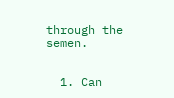through the semen.


  1. Can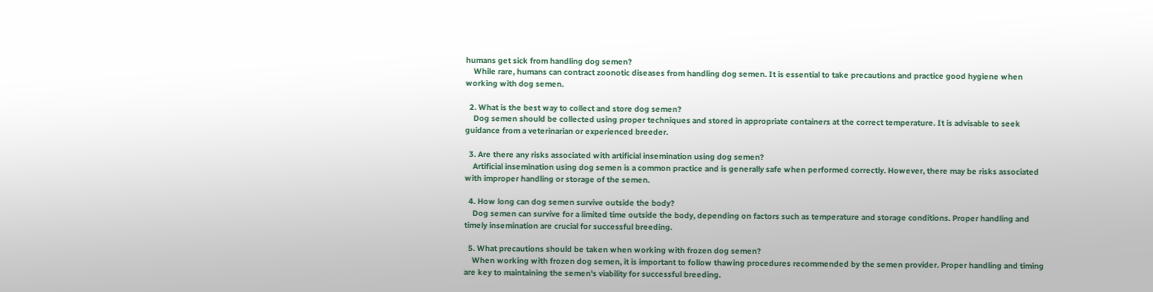humans get sick from handling dog semen?
    While rare, humans can contract zoonotic diseases from handling dog semen. It is essential to take precautions and practice good hygiene when working with dog semen.

  2. What is the best way to collect and store dog semen?
    Dog semen should be collected using proper techniques and stored in appropriate containers at the correct temperature. It is advisable to seek guidance from a veterinarian or experienced breeder.

  3. Are there any risks associated with artificial insemination using dog semen?
    Artificial insemination using dog semen is a common practice and is generally safe when performed correctly. However, there may be risks associated with improper handling or storage of the semen.

  4. How long can dog semen survive outside the body?
    Dog semen can survive for a limited time outside the body, depending on factors such as temperature and storage conditions. Proper handling and timely insemination are crucial for successful breeding.

  5. What precautions should be taken when working with frozen dog semen?
    When working with frozen dog semen, it is important to follow thawing procedures recommended by the semen provider. Proper handling and timing are key to maintaining the semen's viability for successful breeding.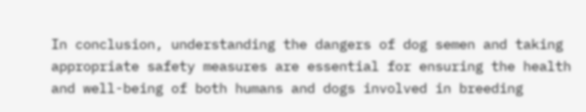In conclusion, understanding the dangers of dog semen and taking appropriate safety measures are essential for ensuring the health and well-being of both humans and dogs involved in breeding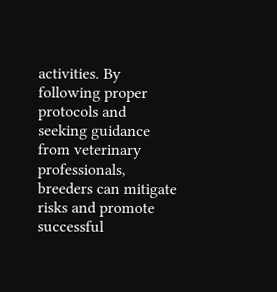activities. By following proper protocols and seeking guidance from veterinary professionals, breeders can mitigate risks and promote successful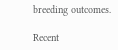breeding outcomes.

Recent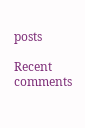posts

Recent comments